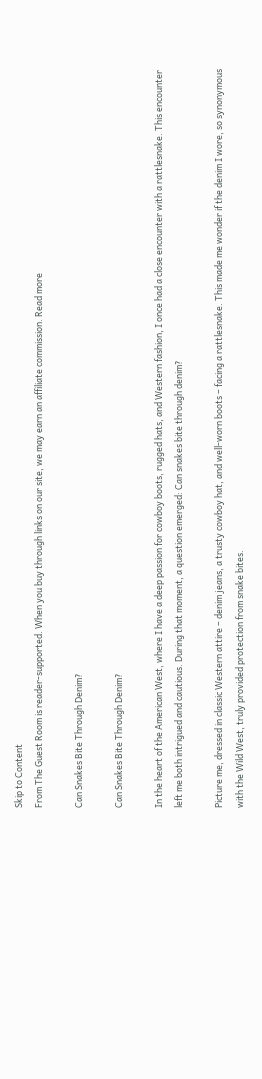Skip to Content
From The Guest Room is reader-supported. When you buy through links on our site, we may earn an affiliate commission. Read more

Can Snakes Bite Through Denim?

Can Snakes Bite Through Denim?

In the heart of the American West, where I have a deep passion for cowboy boots, rugged hats, and Western fashion, I once had a close encounter with a rattlesnake. This encounter left me both intrigued and cautious. During that moment, a question emerged: Can snakes bite through denim?

Picture me, dressed in classic Western attire – denim jeans, a trusty cowboy hat, and well-worn boots – facing a rattlesnake. This made me wonder if the denim I wore, so synonymous with the Wild West, truly provided protection from snake bites.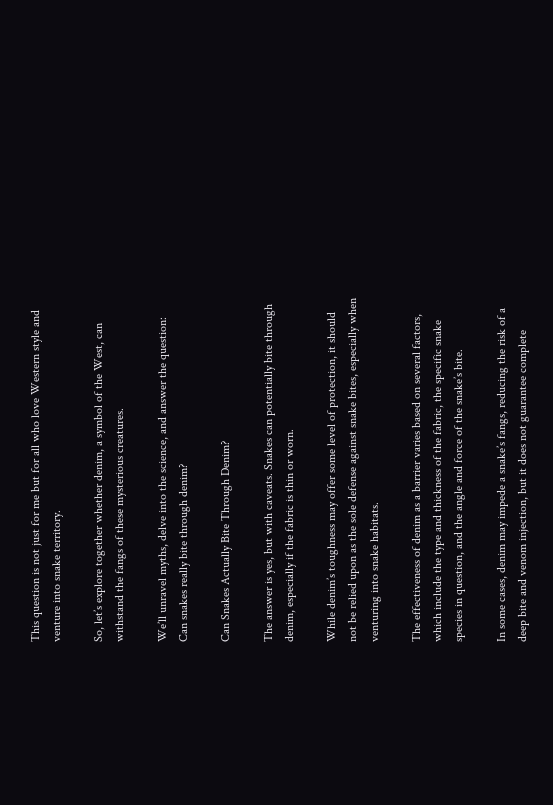This question is not just for me but for all who love Western style and venture into snake territory.

So, let’s explore together whether denim, a symbol of the West, can withstand the fangs of these mysterious creatures.

We’ll unravel myths, delve into the science, and answer the question: Can snakes really bite through denim?

Can Snakes Actually Bite Through Denim?

The answer is yes, but with caveats. Snakes can potentially bite through denim, especially if the fabric is thin or worn.

While denim’s toughness may offer some level of protection, it should not be relied upon as the sole defense against snake bites, especially when venturing into snake habitats.

The effectiveness of denim as a barrier varies based on several factors, which include the type and thickness of the fabric, the specific snake species in question, and the angle and force of the snake’s bite.

In some cases, denim may impede a snake’s fangs, reducing the risk of a deep bite and venom injection, but it does not guarantee complete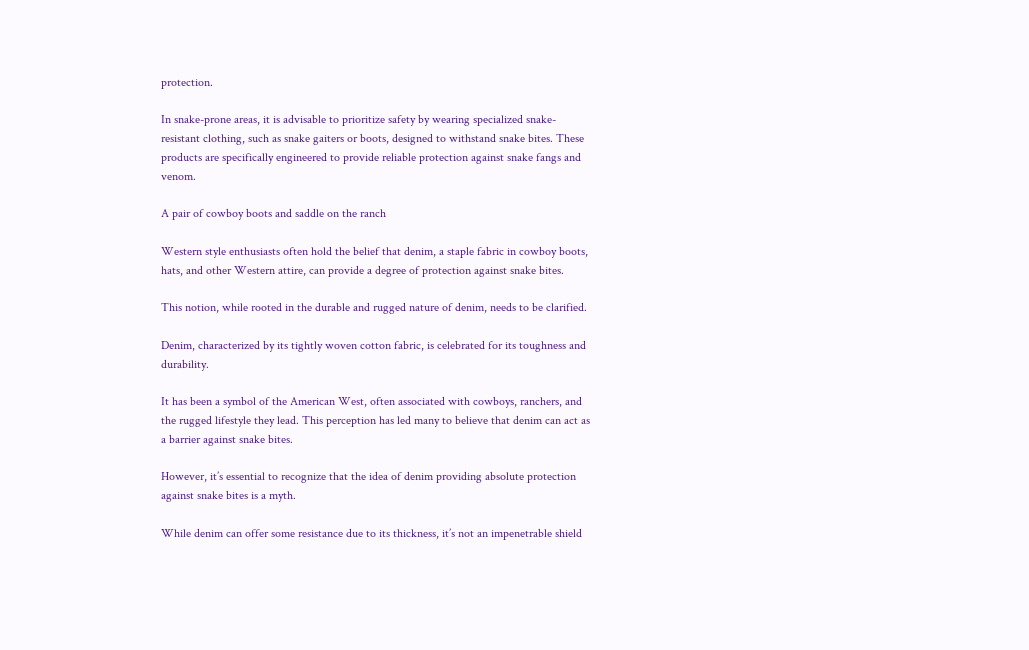protection.

In snake-prone areas, it is advisable to prioritize safety by wearing specialized snake-resistant clothing, such as snake gaiters or boots, designed to withstand snake bites. These products are specifically engineered to provide reliable protection against snake fangs and venom.

A pair of cowboy boots and saddle on the ranch

Western style enthusiasts often hold the belief that denim, a staple fabric in cowboy boots, hats, and other Western attire, can provide a degree of protection against snake bites.

This notion, while rooted in the durable and rugged nature of denim, needs to be clarified.

Denim, characterized by its tightly woven cotton fabric, is celebrated for its toughness and durability.

It has been a symbol of the American West, often associated with cowboys, ranchers, and the rugged lifestyle they lead. This perception has led many to believe that denim can act as a barrier against snake bites.

However, it’s essential to recognize that the idea of denim providing absolute protection against snake bites is a myth.

While denim can offer some resistance due to its thickness, it’s not an impenetrable shield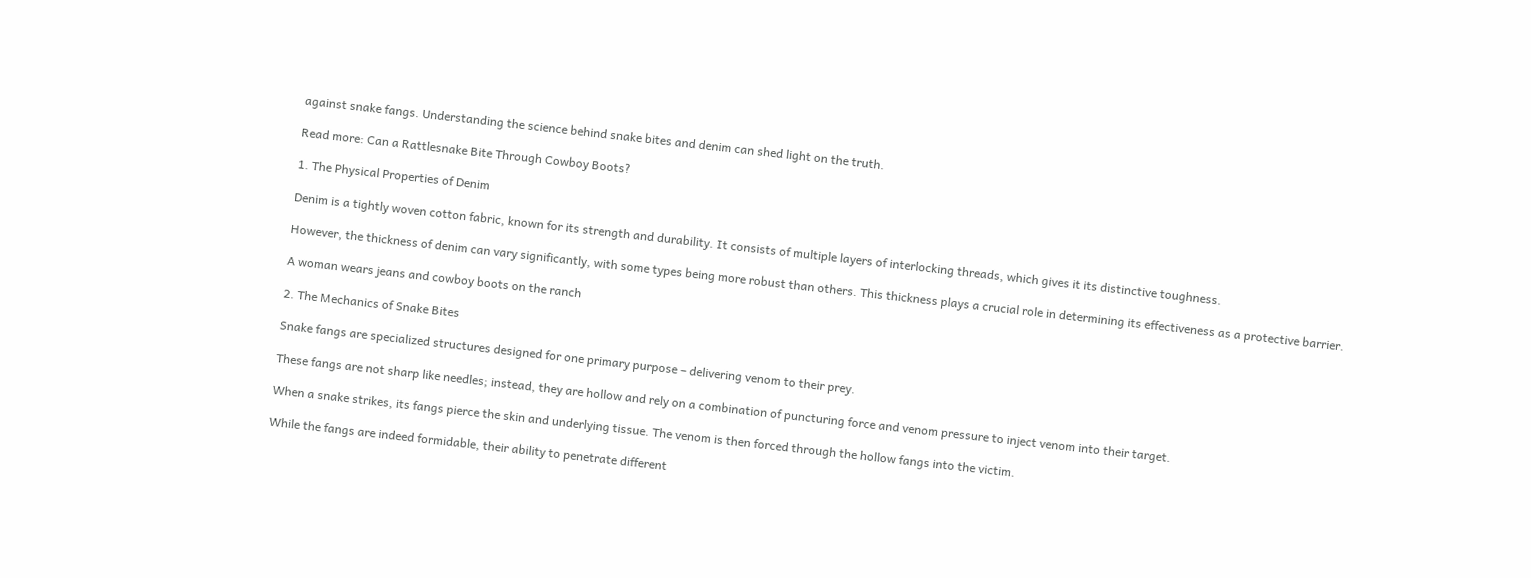against snake fangs. Understanding the science behind snake bites and denim can shed light on the truth.

Read more: Can a Rattlesnake Bite Through Cowboy Boots?

1. The Physical Properties of Denim

Denim is a tightly woven cotton fabric, known for its strength and durability. It consists of multiple layers of interlocking threads, which gives it its distinctive toughness.

However, the thickness of denim can vary significantly, with some types being more robust than others. This thickness plays a crucial role in determining its effectiveness as a protective barrier.

A woman wears jeans and cowboy boots on the ranch

2. The Mechanics of Snake Bites

Snake fangs are specialized structures designed for one primary purpose – delivering venom to their prey.

These fangs are not sharp like needles; instead, they are hollow and rely on a combination of puncturing force and venom pressure to inject venom into their target.

When a snake strikes, its fangs pierce the skin and underlying tissue. The venom is then forced through the hollow fangs into the victim.

While the fangs are indeed formidable, their ability to penetrate different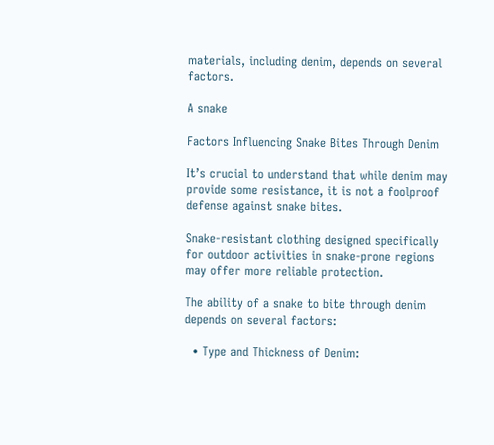materials, including denim, depends on several factors.

A snake

Factors Influencing Snake Bites Through Denim

It’s crucial to understand that while denim may provide some resistance, it is not a foolproof defense against snake bites.

Snake-resistant clothing designed specifically for outdoor activities in snake-prone regions may offer more reliable protection.

The ability of a snake to bite through denim depends on several factors:

  • Type and Thickness of Denim: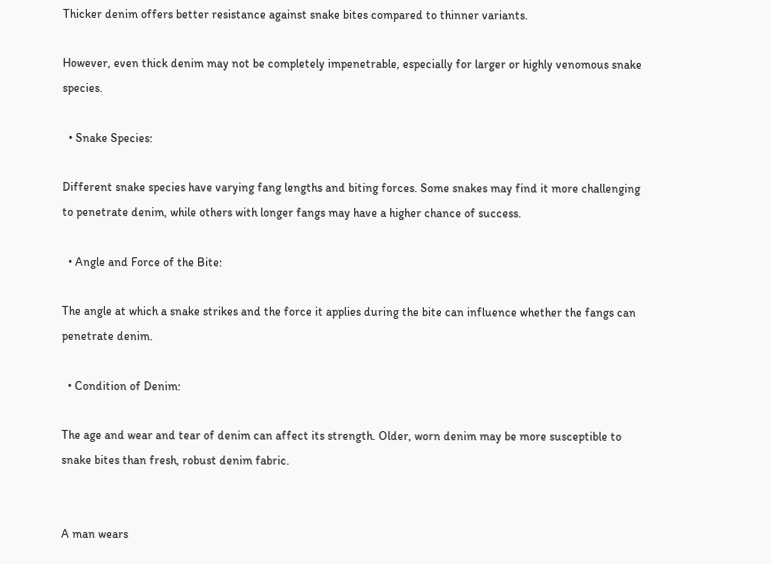Thicker denim offers better resistance against snake bites compared to thinner variants.

However, even thick denim may not be completely impenetrable, especially for larger or highly venomous snake species.

  • Snake Species:

Different snake species have varying fang lengths and biting forces. Some snakes may find it more challenging to penetrate denim, while others with longer fangs may have a higher chance of success.

  • Angle and Force of the Bite:

The angle at which a snake strikes and the force it applies during the bite can influence whether the fangs can penetrate denim.

  • Condition of Denim:

The age and wear and tear of denim can affect its strength. Older, worn denim may be more susceptible to snake bites than fresh, robust denim fabric.


A man wears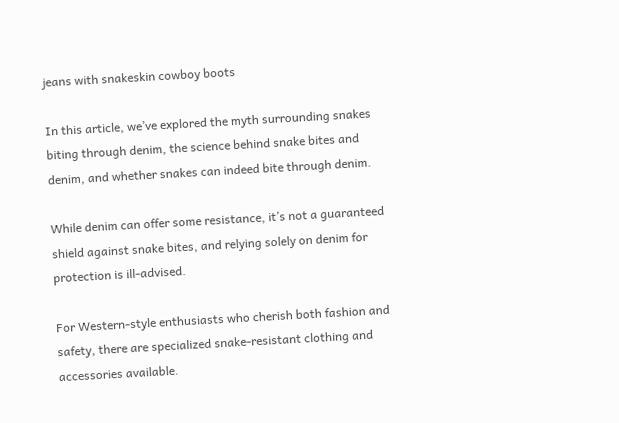jeans with snakeskin cowboy boots

In this article, we’ve explored the myth surrounding snakes biting through denim, the science behind snake bites and denim, and whether snakes can indeed bite through denim.

While denim can offer some resistance, it’s not a guaranteed shield against snake bites, and relying solely on denim for protection is ill-advised.

For Western-style enthusiasts who cherish both fashion and safety, there are specialized snake-resistant clothing and accessories available.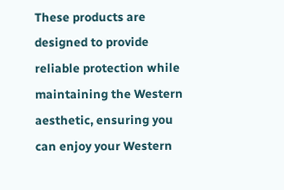These products are designed to provide reliable protection while maintaining the Western aesthetic, ensuring you can enjoy your Western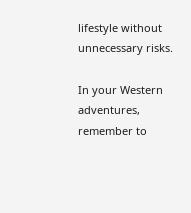lifestyle without unnecessary risks.

In your Western adventures, remember to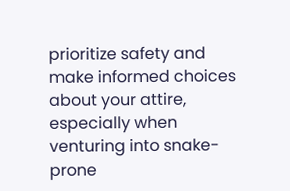prioritize safety and make informed choices about your attire, especially when venturing into snake-prone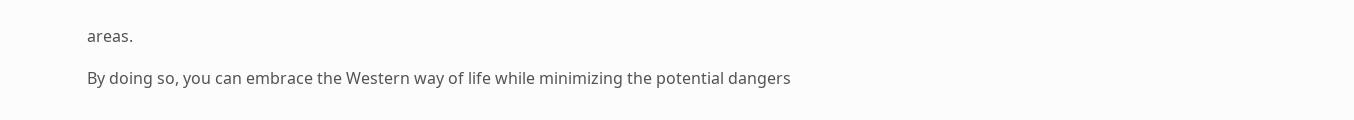areas.

By doing so, you can embrace the Western way of life while minimizing the potential dangers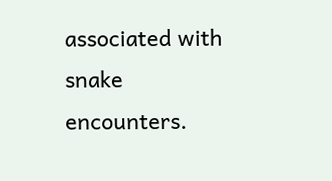associated with snake encounters.